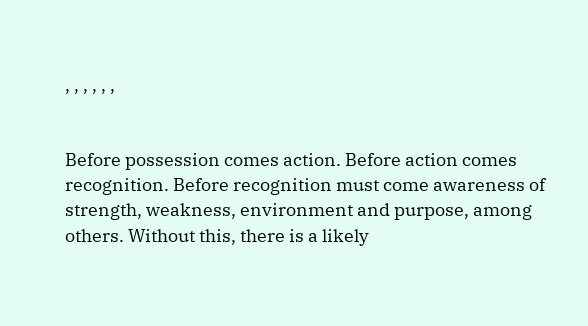, , , , , ,


Before possession comes action. Before action comes recognition. Before recognition must come awareness of strength, weakness, environment and purpose, among others. Without this, there is a likely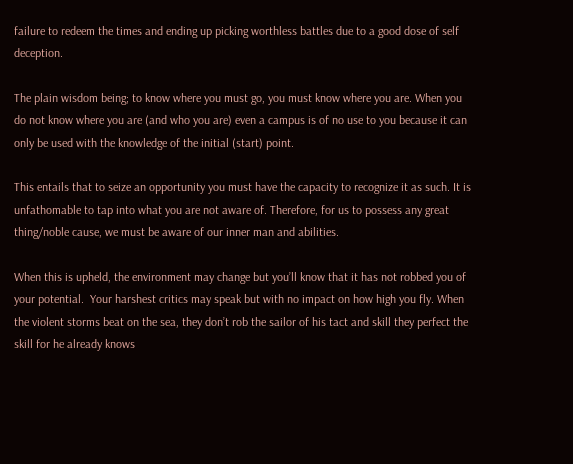failure to redeem the times and ending up picking worthless battles due to a good dose of self deception.

The plain wisdom being; to know where you must go, you must know where you are. When you do not know where you are (and who you are) even a campus is of no use to you because it can only be used with the knowledge of the initial (start) point.

This entails that to seize an opportunity you must have the capacity to recognize it as such. It is unfathomable to tap into what you are not aware of. Therefore, for us to possess any great thing/noble cause, we must be aware of our inner man and abilities.

When this is upheld, the environment may change but you’ll know that it has not robbed you of your potential.  Your harshest critics may speak but with no impact on how high you fly. When the violent storms beat on the sea, they don’t rob the sailor of his tact and skill they perfect the skill for he already knows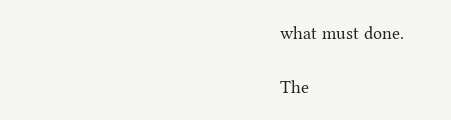what must done.

The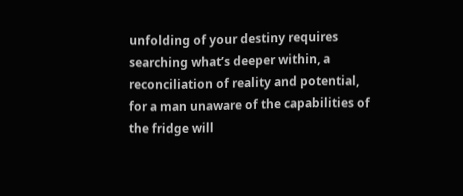unfolding of your destiny requires searching what’s deeper within, a reconciliation of reality and potential, for a man unaware of the capabilities of the fridge will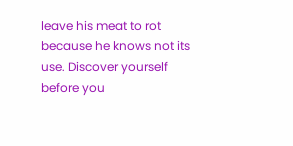leave his meat to rot because he knows not its use. Discover yourself before you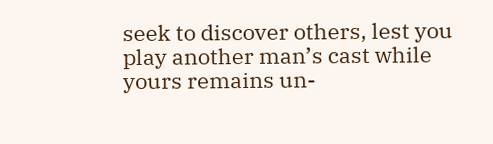seek to discover others, lest you play another man’s cast while yours remains un-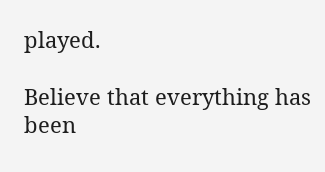played.

Believe that everything has been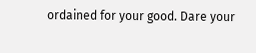ordained for your good. Dare your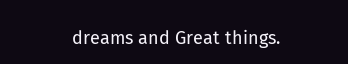dreams and Great things.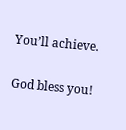You’ll achieve.

God bless you!